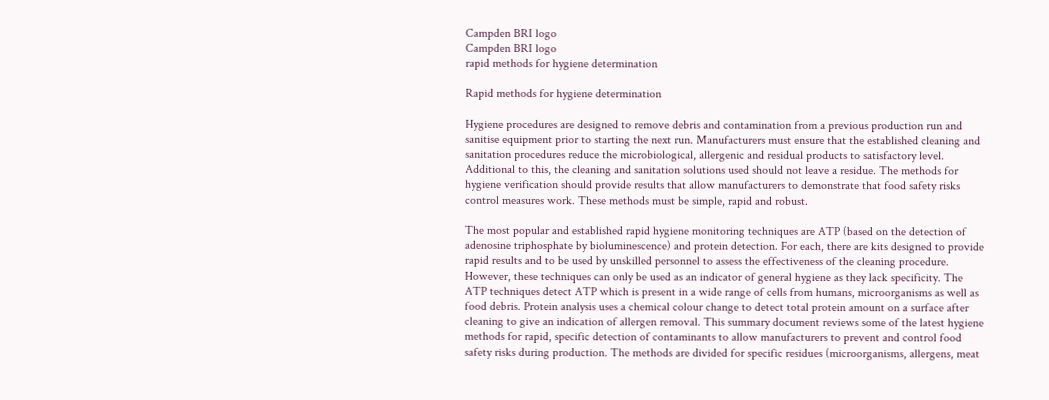Campden BRI logo
Campden BRI logo
rapid methods for hygiene determination

Rapid methods for hygiene determination

Hygiene procedures are designed to remove debris and contamination from a previous production run and sanitise equipment prior to starting the next run. Manufacturers must ensure that the established cleaning and sanitation procedures reduce the microbiological, allergenic and residual products to satisfactory level. Additional to this, the cleaning and sanitation solutions used should not leave a residue. The methods for hygiene verification should provide results that allow manufacturers to demonstrate that food safety risks control measures work. These methods must be simple, rapid and robust.

The most popular and established rapid hygiene monitoring techniques are ATP (based on the detection of adenosine triphosphate by bioluminescence) and protein detection. For each, there are kits designed to provide rapid results and to be used by unskilled personnel to assess the effectiveness of the cleaning procedure. However, these techniques can only be used as an indicator of general hygiene as they lack specificity. The ATP techniques detect ATP which is present in a wide range of cells from humans, microorganisms as well as food debris. Protein analysis uses a chemical colour change to detect total protein amount on a surface after cleaning to give an indication of allergen removal. This summary document reviews some of the latest hygiene methods for rapid, specific detection of contaminants to allow manufacturers to prevent and control food safety risks during production. The methods are divided for specific residues (microorganisms, allergens, meat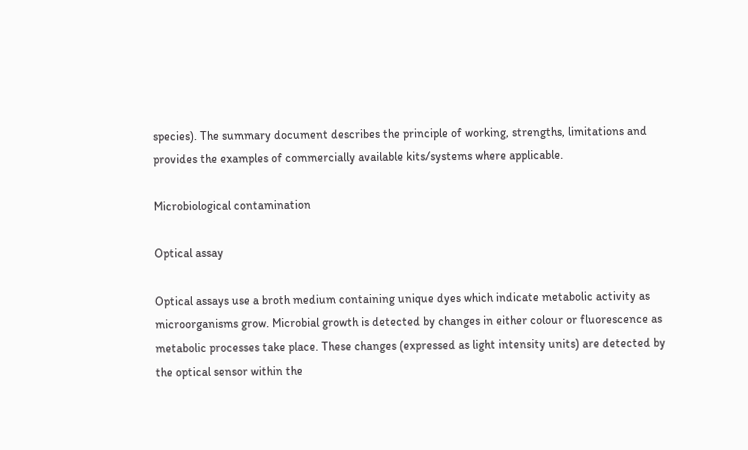species). The summary document describes the principle of working, strengths, limitations and provides the examples of commercially available kits/systems where applicable.

Microbiological contamination

Optical assay

Optical assays use a broth medium containing unique dyes which indicate metabolic activity as microorganisms grow. Microbial growth is detected by changes in either colour or fluorescence as metabolic processes take place. These changes (expressed as light intensity units) are detected by the optical sensor within the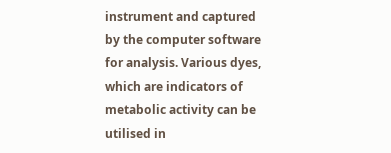instrument and captured by the computer software for analysis. Various dyes, which are indicators of metabolic activity can be utilised in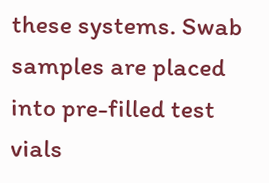these systems. Swab samples are placed into pre-filled test vials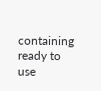containing ready to use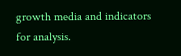growth media and indicators for analysis.